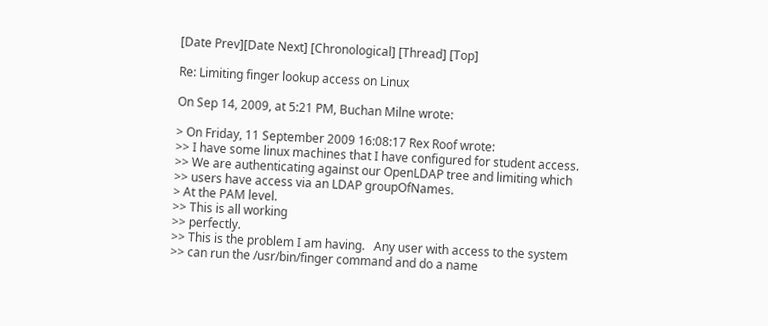[Date Prev][Date Next] [Chronological] [Thread] [Top]

Re: Limiting finger lookup access on Linux

On Sep 14, 2009, at 5:21 PM, Buchan Milne wrote:

> On Friday, 11 September 2009 16:08:17 Rex Roof wrote:
>> I have some linux machines that I have configured for student access.
>> We are authenticating against our OpenLDAP tree and limiting which
>> users have access via an LDAP groupOfNames.
> At the PAM level.
>> This is all working
>> perfectly.
>> This is the problem I am having.   Any user with access to the system
>> can run the /usr/bin/finger command and do a name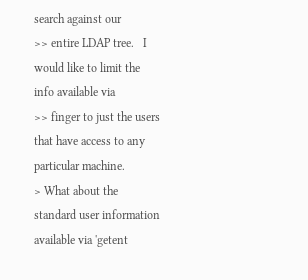search against our
>> entire LDAP tree.   I would like to limit the info available via
>> finger to just the users that have access to any particular machine.
> What about the standard user information available via 'getent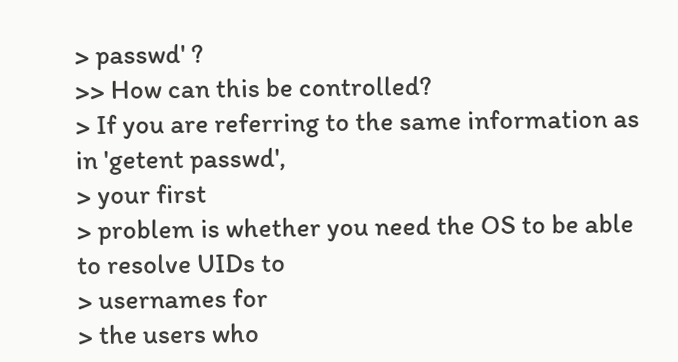> passwd' ?
>> How can this be controlled?
> If you are referring to the same information as in 'getent passwd',
> your first
> problem is whether you need the OS to be able to resolve UIDs to
> usernames for
> the users who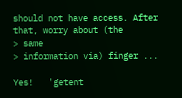should not have access. After that, worry about (the
> same
> information via) finger ...

Yes!   'getent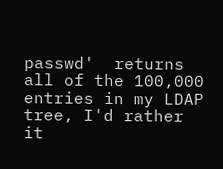passwd'  returns all of the 100,000 entries in my LDAP
tree, I'd rather it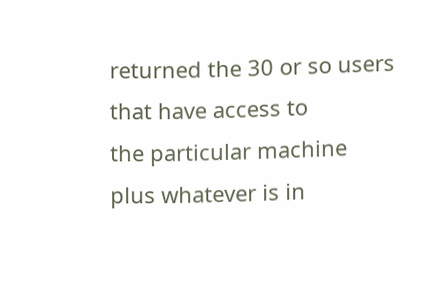returned the 30 or so users that have access to
the particular machine plus whatever is in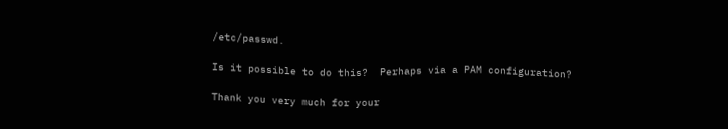/etc/passwd.

Is it possible to do this?  Perhaps via a PAM configuration?

Thank you very much for your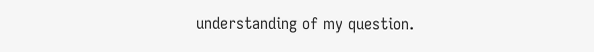understanding of my question.